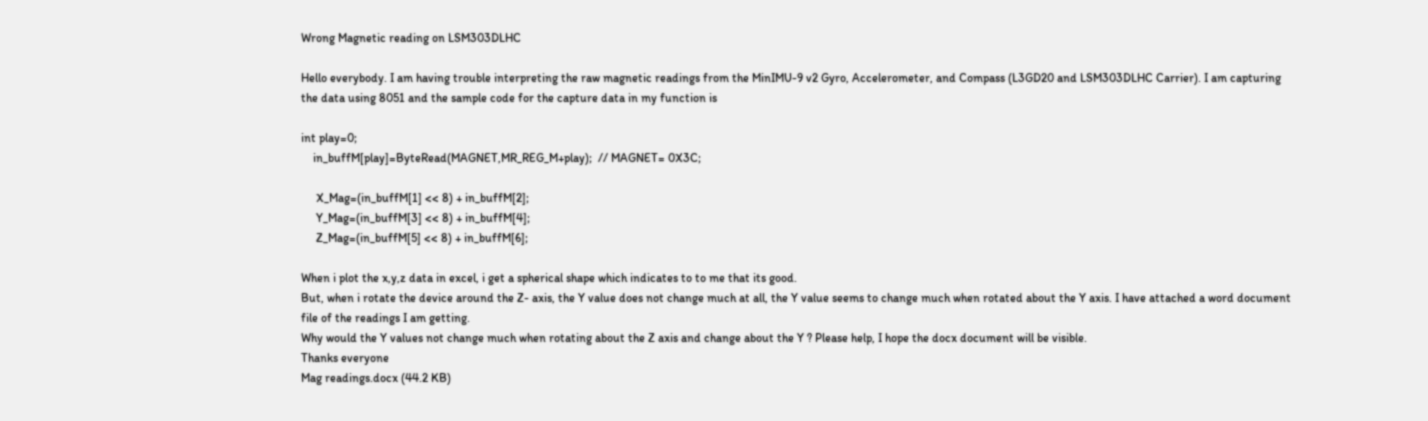Wrong Magnetic reading on LSM303DLHC

Hello everybody. I am having trouble interpreting the raw magnetic readings from the MinIMU-9 v2 Gyro, Accelerometer, and Compass (L3GD20 and LSM303DLHC Carrier). I am capturing the data using 8051 and the sample code for the capture data in my function is

int play=0;
    in_buffM[play]=ByteRead(MAGNET,MR_REG_M+play);  // MAGNET= 0X3C;

     X_Mag=(in_buffM[1] << 8) + in_buffM[2];
     Y_Mag=(in_buffM[3] << 8) + in_buffM[4];
     Z_Mag=(in_buffM[5] << 8) + in_buffM[6];

When i plot the x,y,z data in excel, i get a spherical shape which indicates to to me that its good.
But, when i rotate the device around the Z- axis, the Y value does not change much at all, the Y value seems to change much when rotated about the Y axis. I have attached a word document file of the readings I am getting.
Why would the Y values not change much when rotating about the Z axis and change about the Y ? Please help, I hope the docx document will be visible.
Thanks everyone
Mag readings.docx (44.2 KB)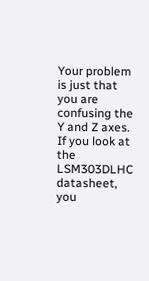Your problem is just that you are confusing the Y and Z axes. If you look at the LSM303DLHC datasheet, you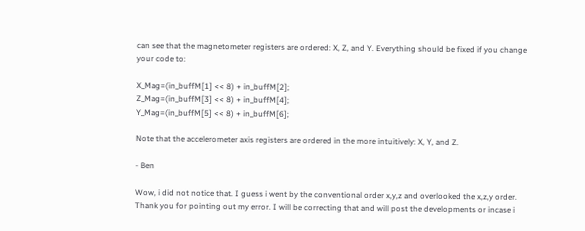can see that the magnetometer registers are ordered: X, Z, and Y. Everything should be fixed if you change your code to:

X_Mag=(in_buffM[1] << 8) + in_buffM[2];
Z_Mag=(in_buffM[3] << 8) + in_buffM[4];
Y_Mag=(in_buffM[5] << 8) + in_buffM[6];

Note that the accelerometer axis registers are ordered in the more intuitively: X, Y, and Z.

- Ben

Wow, i did not notice that. I guess i went by the conventional order x,y,z and overlooked the x,z,y order.
Thank you for pointing out my error. I will be correcting that and will post the developments or incase i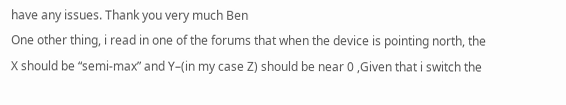have any issues. Thank you very much Ben
One other thing, i read in one of the forums that when the device is pointing north, the X should be “semi-max” and Y–(in my case Z) should be near 0 ,Given that i switch the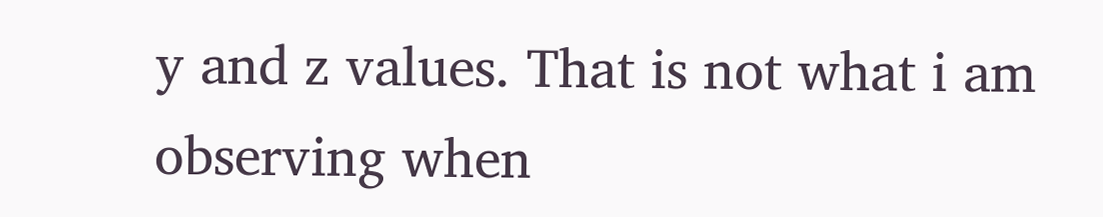y and z values. That is not what i am observing when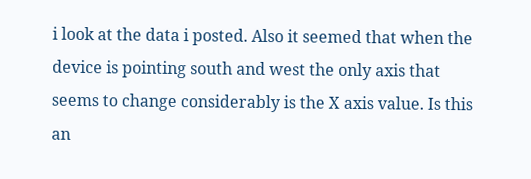i look at the data i posted. Also it seemed that when the device is pointing south and west the only axis that seems to change considerably is the X axis value. Is this an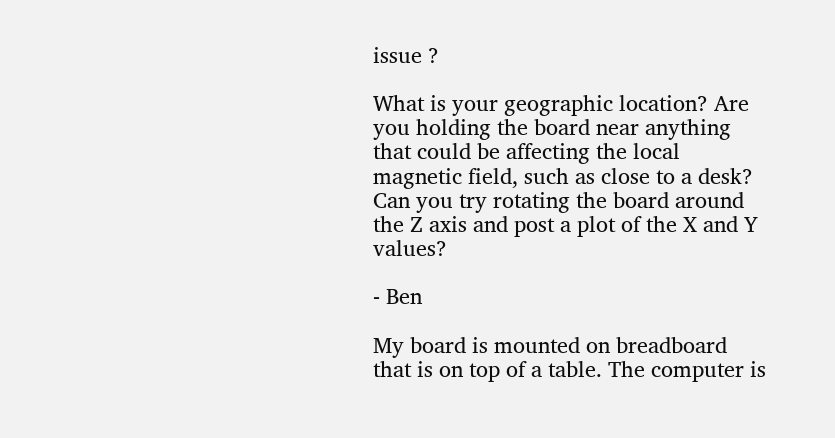issue ?

What is your geographic location? Are you holding the board near anything that could be affecting the local magnetic field, such as close to a desk? Can you try rotating the board around the Z axis and post a plot of the X and Y values?

- Ben

My board is mounted on breadboard that is on top of a table. The computer is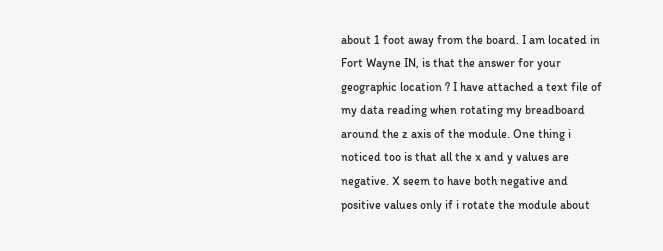about 1 foot away from the board. I am located in Fort Wayne IN, is that the answer for your geographic location ? I have attached a text file of my data reading when rotating my breadboard around the z axis of the module. One thing i noticed too is that all the x and y values are negative. X seem to have both negative and positive values only if i rotate the module about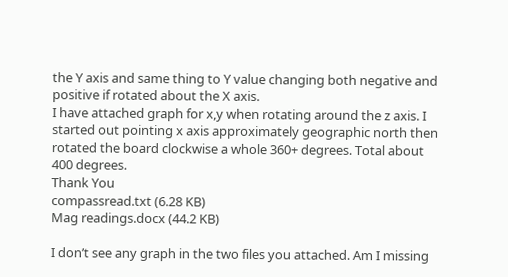the Y axis and same thing to Y value changing both negative and positive if rotated about the X axis.
I have attached graph for x,y when rotating around the z axis. I started out pointing x axis approximately geographic north then rotated the board clockwise a whole 360+ degrees. Total about 400 degrees.
Thank You
compassread.txt (6.28 KB)
Mag readings.docx (44.2 KB)

I don’t see any graph in the two files you attached. Am I missing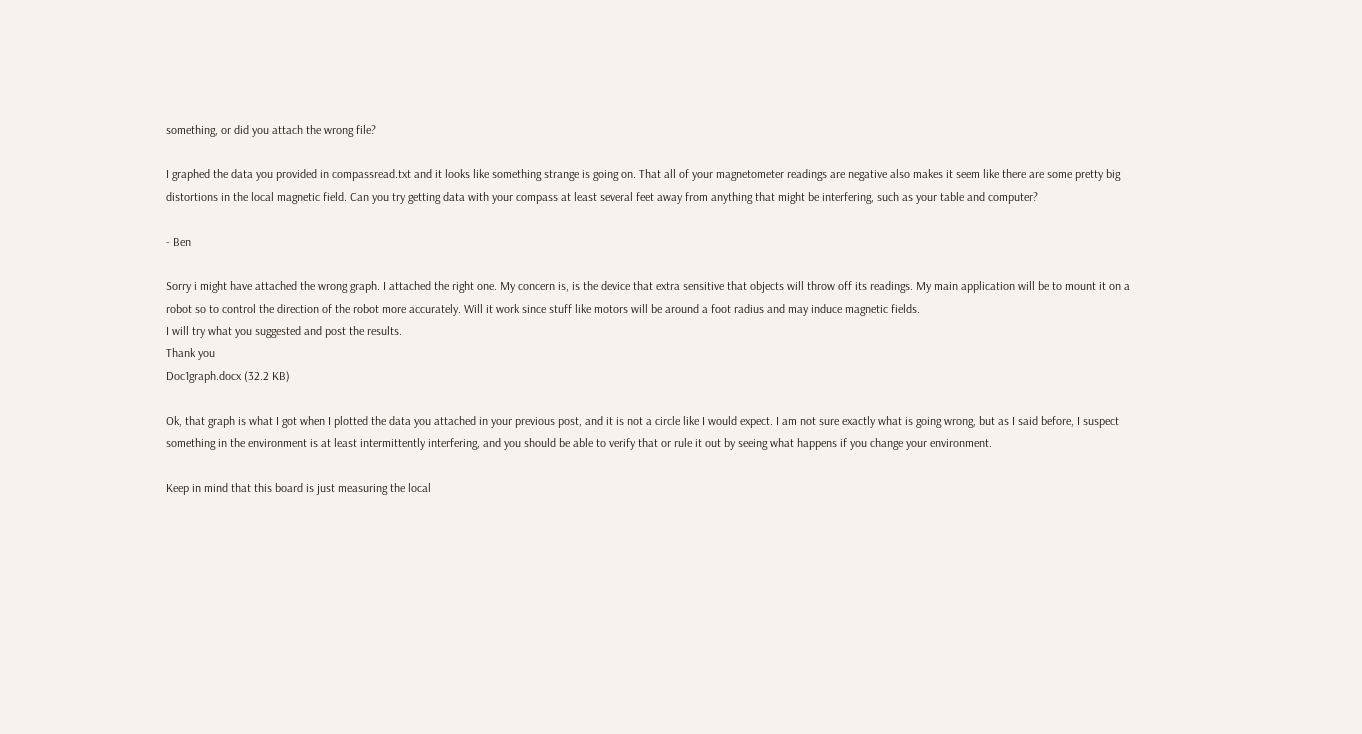something, or did you attach the wrong file?

I graphed the data you provided in compassread.txt and it looks like something strange is going on. That all of your magnetometer readings are negative also makes it seem like there are some pretty big distortions in the local magnetic field. Can you try getting data with your compass at least several feet away from anything that might be interfering, such as your table and computer?

- Ben

Sorry i might have attached the wrong graph. I attached the right one. My concern is, is the device that extra sensitive that objects will throw off its readings. My main application will be to mount it on a robot so to control the direction of the robot more accurately. Will it work since stuff like motors will be around a foot radius and may induce magnetic fields.
I will try what you suggested and post the results.
Thank you
Doc1graph.docx (32.2 KB)

Ok, that graph is what I got when I plotted the data you attached in your previous post, and it is not a circle like I would expect. I am not sure exactly what is going wrong, but as I said before, I suspect something in the environment is at least intermittently interfering, and you should be able to verify that or rule it out by seeing what happens if you change your environment.

Keep in mind that this board is just measuring the local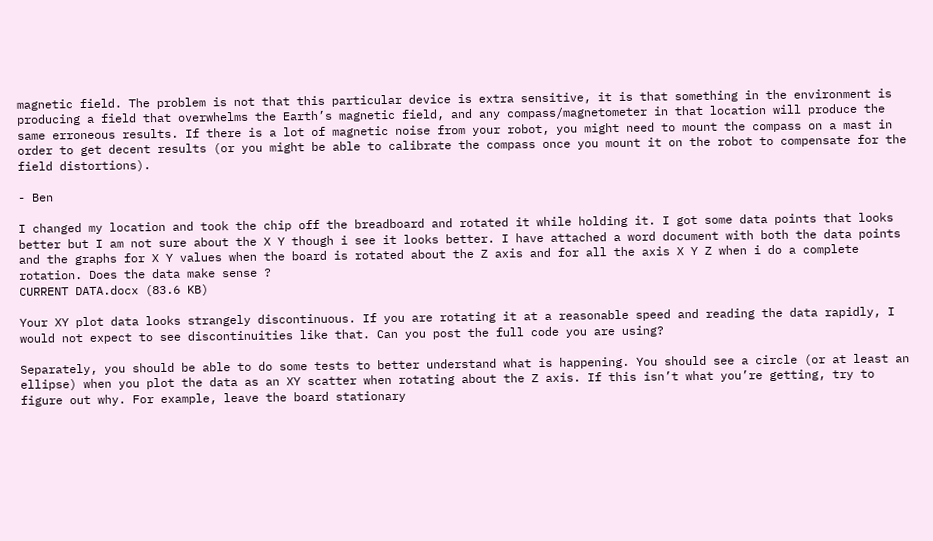magnetic field. The problem is not that this particular device is extra sensitive, it is that something in the environment is producing a field that overwhelms the Earth’s magnetic field, and any compass/magnetometer in that location will produce the same erroneous results. If there is a lot of magnetic noise from your robot, you might need to mount the compass on a mast in order to get decent results (or you might be able to calibrate the compass once you mount it on the robot to compensate for the field distortions).

- Ben

I changed my location and took the chip off the breadboard and rotated it while holding it. I got some data points that looks better but I am not sure about the X Y though i see it looks better. I have attached a word document with both the data points and the graphs for X Y values when the board is rotated about the Z axis and for all the axis X Y Z when i do a complete rotation. Does the data make sense ?
CURRENT DATA.docx (83.6 KB)

Your XY plot data looks strangely discontinuous. If you are rotating it at a reasonable speed and reading the data rapidly, I would not expect to see discontinuities like that. Can you post the full code you are using?

Separately, you should be able to do some tests to better understand what is happening. You should see a circle (or at least an ellipse) when you plot the data as an XY scatter when rotating about the Z axis. If this isn’t what you’re getting, try to figure out why. For example, leave the board stationary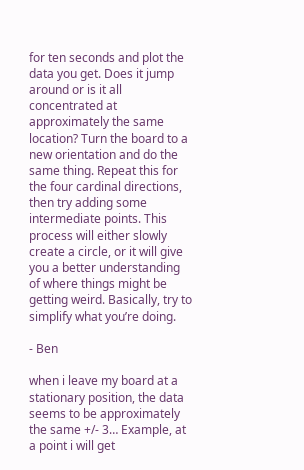for ten seconds and plot the data you get. Does it jump around or is it all concentrated at approximately the same location? Turn the board to a new orientation and do the same thing. Repeat this for the four cardinal directions, then try adding some intermediate points. This process will either slowly create a circle, or it will give you a better understanding of where things might be getting weird. Basically, try to simplify what you’re doing.

- Ben

when i leave my board at a stationary position, the data seems to be approximately the same +/- 3… Example, at a point i will get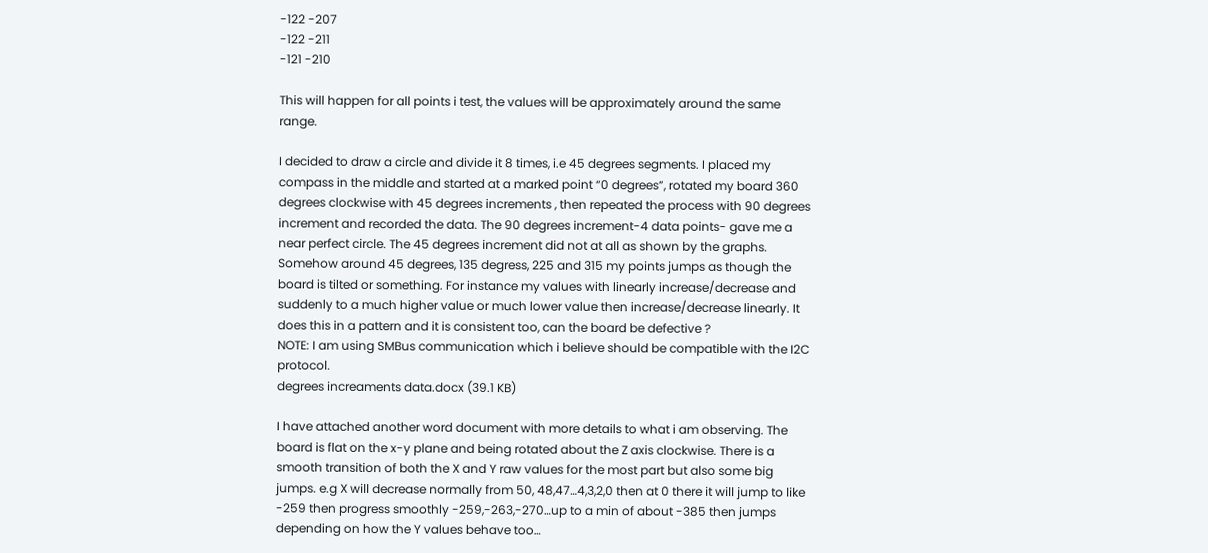-122 -207
-122 -211
-121 -210

This will happen for all points i test, the values will be approximately around the same range.

I decided to draw a circle and divide it 8 times, i.e 45 degrees segments. I placed my compass in the middle and started at a marked point “0 degrees”, rotated my board 360 degrees clockwise with 45 degrees increments , then repeated the process with 90 degrees increment and recorded the data. The 90 degrees increment-4 data points- gave me a near perfect circle. The 45 degrees increment did not at all as shown by the graphs. Somehow around 45 degrees, 135 degress, 225 and 315 my points jumps as though the board is tilted or something. For instance my values with linearly increase/decrease and suddenly to a much higher value or much lower value then increase/decrease linearly. It does this in a pattern and it is consistent too, can the board be defective ?
NOTE: I am using SMBus communication which i believe should be compatible with the I2C protocol.
degrees increaments data.docx (39.1 KB)

I have attached another word document with more details to what i am observing. The board is flat on the x-y plane and being rotated about the Z axis clockwise. There is a smooth transition of both the X and Y raw values for the most part but also some big jumps. e.g X will decrease normally from 50, 48,47…4,3,2,0 then at 0 there it will jump to like -259 then progress smoothly -259,-263,-270…up to a min of about -385 then jumps depending on how the Y values behave too…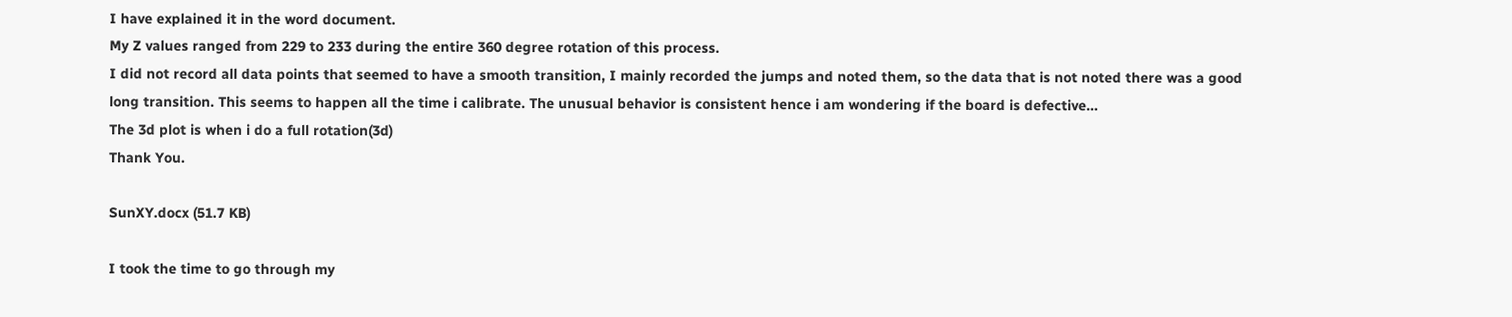I have explained it in the word document.
My Z values ranged from 229 to 233 during the entire 360 degree rotation of this process.
I did not record all data points that seemed to have a smooth transition, I mainly recorded the jumps and noted them, so the data that is not noted there was a good long transition. This seems to happen all the time i calibrate. The unusual behavior is consistent hence i am wondering if the board is defective…
The 3d plot is when i do a full rotation(3d)
Thank You.

SunXY.docx (51.7 KB)

I took the time to go through my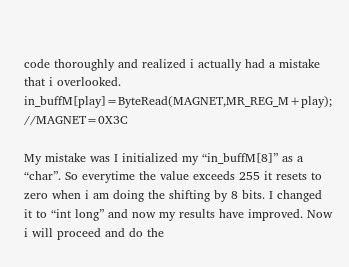code thoroughly and realized i actually had a mistake that i overlooked.
in_buffM[play]=ByteRead(MAGNET,MR_REG_M+play); //MAGNET=0X3C

My mistake was I initialized my “in_buffM[8]” as a “char”. So everytime the value exceeds 255 it resets to zero when i am doing the shifting by 8 bits. I changed it to “int long” and now my results have improved. Now i will proceed and do the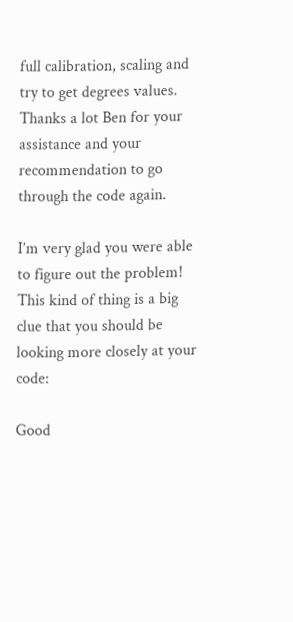full calibration, scaling and try to get degrees values.
Thanks a lot Ben for your assistance and your recommendation to go through the code again.

I’m very glad you were able to figure out the problem! This kind of thing is a big clue that you should be looking more closely at your code:

Good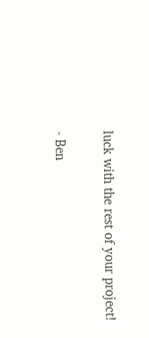luck with the rest of your project!

- Ben